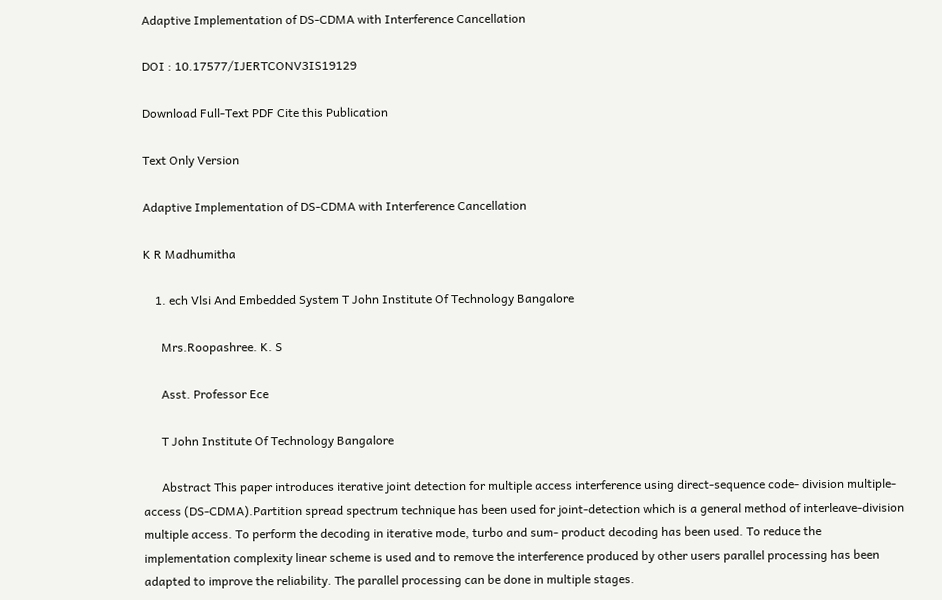Adaptive Implementation of DS-CDMA with Interference Cancellation

DOI : 10.17577/IJERTCONV3IS19129

Download Full-Text PDF Cite this Publication

Text Only Version

Adaptive Implementation of DS-CDMA with Interference Cancellation

K R Madhumitha

    1. ech Vlsi And Embedded System T John Institute Of Technology Bangalore

      Mrs.Roopashree. K. S

      Asst. Professor Ece

      T John Institute Of Technology Bangalore

      Abstract This paper introduces iterative joint detection for multiple access interference using direct-sequence code- division multiple-access (DS-CDMA).Partition spread spectrum technique has been used for joint-detection which is a general method of interleave-division multiple access. To perform the decoding in iterative mode, turbo and sum- product decoding has been used. To reduce the implementation complexity linear scheme is used and to remove the interference produced by other users parallel processing has been adapted to improve the reliability. The parallel processing can be done in multiple stages.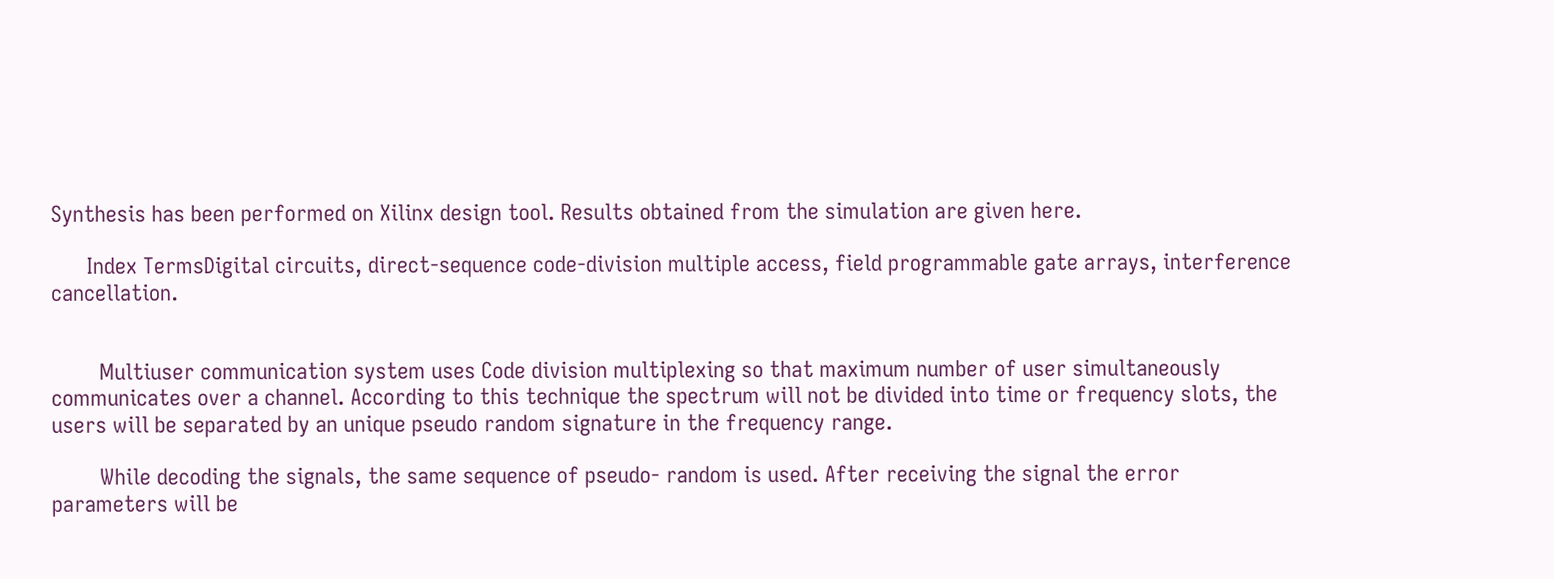Synthesis has been performed on Xilinx design tool. Results obtained from the simulation are given here.

      Index TermsDigital circuits, direct-sequence code-division multiple access, field programmable gate arrays, interference cancellation.


        Multiuser communication system uses Code division multiplexing so that maximum number of user simultaneously communicates over a channel. According to this technique the spectrum will not be divided into time or frequency slots, the users will be separated by an unique pseudo random signature in the frequency range.

        While decoding the signals, the same sequence of pseudo- random is used. After receiving the signal the error parameters will be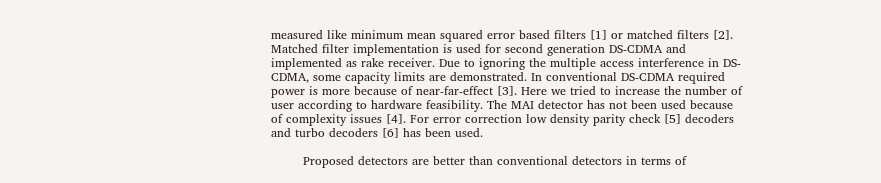measured like minimum mean squared error based filters [1] or matched filters [2]. Matched filter implementation is used for second generation DS-CDMA and implemented as rake receiver. Due to ignoring the multiple access interference in DS-CDMA, some capacity limits are demonstrated. In conventional DS-CDMA required power is more because of near-far-effect [3]. Here we tried to increase the number of user according to hardware feasibility. The MAI detector has not been used because of complexity issues [4]. For error correction low density parity check [5] decoders and turbo decoders [6] has been used.

        Proposed detectors are better than conventional detectors in terms of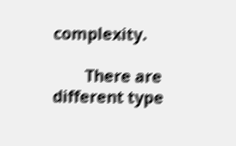complexity.

        There are different type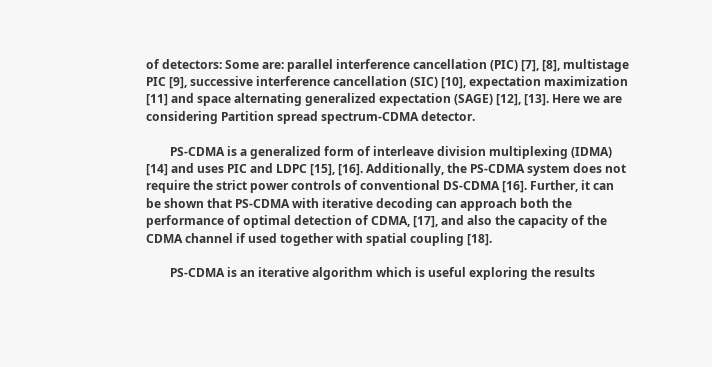of detectors: Some are: parallel interference cancellation (PIC) [7], [8], multistage PIC [9], successive interference cancellation (SIC) [10], expectation maximization [11] and space alternating generalized expectation (SAGE) [12], [13]. Here we are considering Partition spread spectrum-CDMA detector.

        PS-CDMA is a generalized form of interleave division multiplexing (IDMA) [14] and uses PIC and LDPC [15], [16]. Additionally, the PS-CDMA system does not require the strict power controls of conventional DS-CDMA [16]. Further, it can be shown that PS-CDMA with iterative decoding can approach both the performance of optimal detection of CDMA, [17], and also the capacity of the CDMA channel if used together with spatial coupling [18].

        PS-CDMA is an iterative algorithm which is useful exploring the results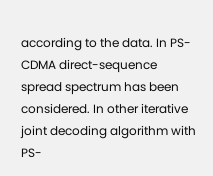according to the data. In PS-CDMA direct-sequence spread spectrum has been considered. In other iterative joint decoding algorithm with PS-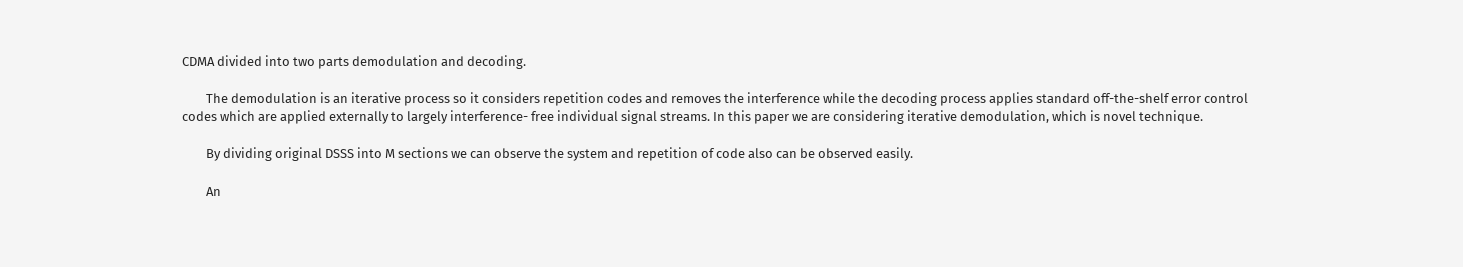CDMA divided into two parts demodulation and decoding.

        The demodulation is an iterative process so it considers repetition codes and removes the interference while the decoding process applies standard off-the-shelf error control codes which are applied externally to largely interference- free individual signal streams. In this paper we are considering iterative demodulation, which is novel technique.

        By dividing original DSSS into M sections we can observe the system and repetition of code also can be observed easily.

        An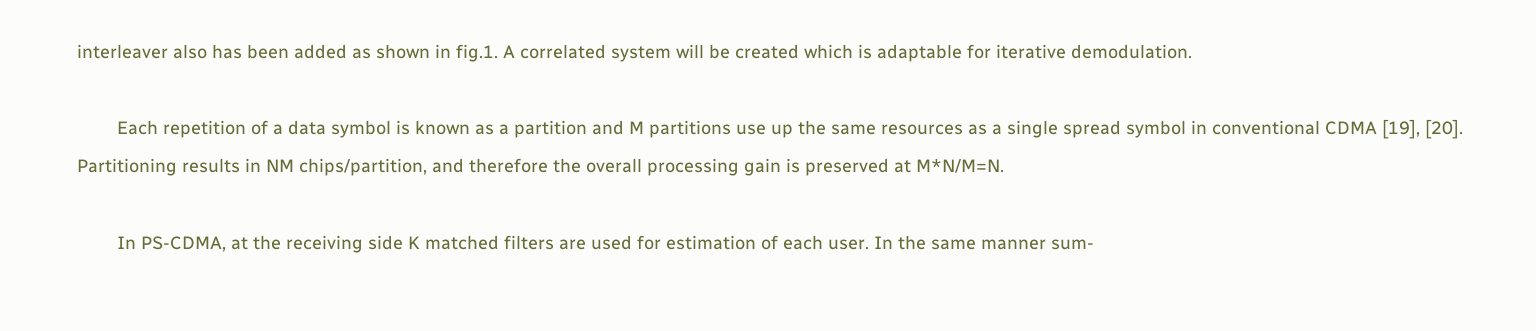interleaver also has been added as shown in fig.1. A correlated system will be created which is adaptable for iterative demodulation.

        Each repetition of a data symbol is known as a partition and M partitions use up the same resources as a single spread symbol in conventional CDMA [19], [20]. Partitioning results in NM chips/partition, and therefore the overall processing gain is preserved at M*N/M=N.

        In PS-CDMA, at the receiving side K matched filters are used for estimation of each user. In the same manner sum-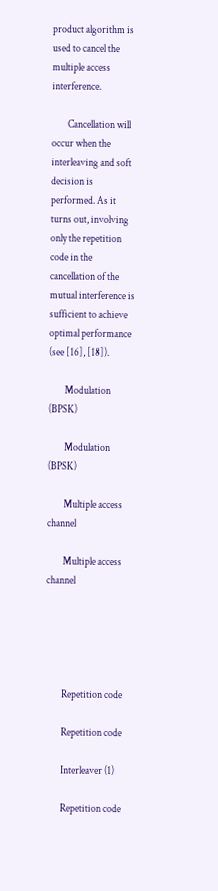product algorithm is used to cancel the multiple access interference.

        Cancellation will occur when the interleaving and soft decision is performed. As it turns out, involving only the repetition code in the cancellation of the mutual interference is sufficient to achieve optimal performance (see [16], [18]).

        Modulation (BPSK)

        Modulation (BPSK)

        Multiple access channel

        Multiple access channel





        Repetition code

        Repetition code

        Interleaver (1)

        Repetition code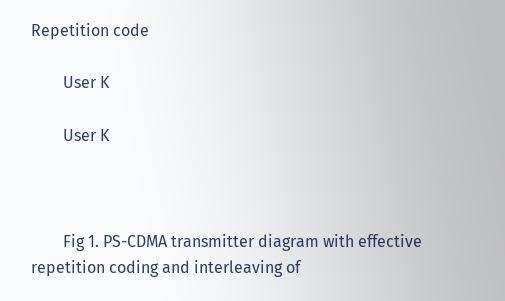Repetition code

        User K

        User K



        Fig 1. PS-CDMA transmitter diagram with effective repetition coding and interleaving of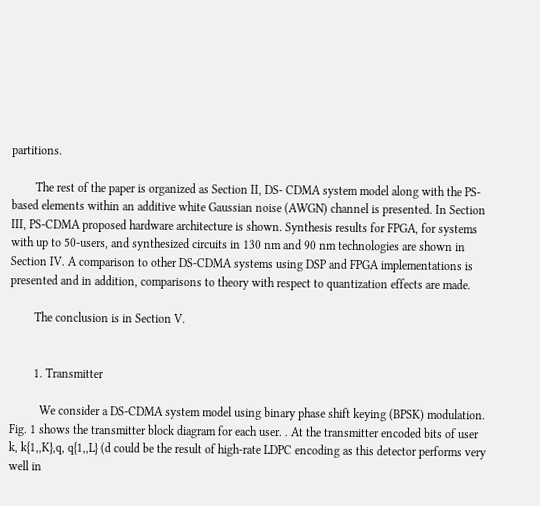partitions.

        The rest of the paper is organized as Section II, DS- CDMA system model along with the PS-based elements within an additive white Gaussian noise (AWGN) channel is presented. In Section III, PS-CDMA proposed hardware architecture is shown. Synthesis results for FPGA, for systems with up to 50-users, and synthesized circuits in 130 nm and 90 nm technologies are shown in Section IV. A comparison to other DS-CDMA systems using DSP and FPGA implementations is presented and in addition, comparisons to theory with respect to quantization effects are made.

        The conclusion is in Section V.


        1. Transmitter

          We consider a DS-CDMA system model using binary phase shift keying (BPSK) modulation. Fig. 1 shows the transmitter block diagram for each user. . At the transmitter encoded bits of user k, k{1,,K},q, q{1,,L} (d could be the result of high-rate LDPC encoding as this detector performs very well in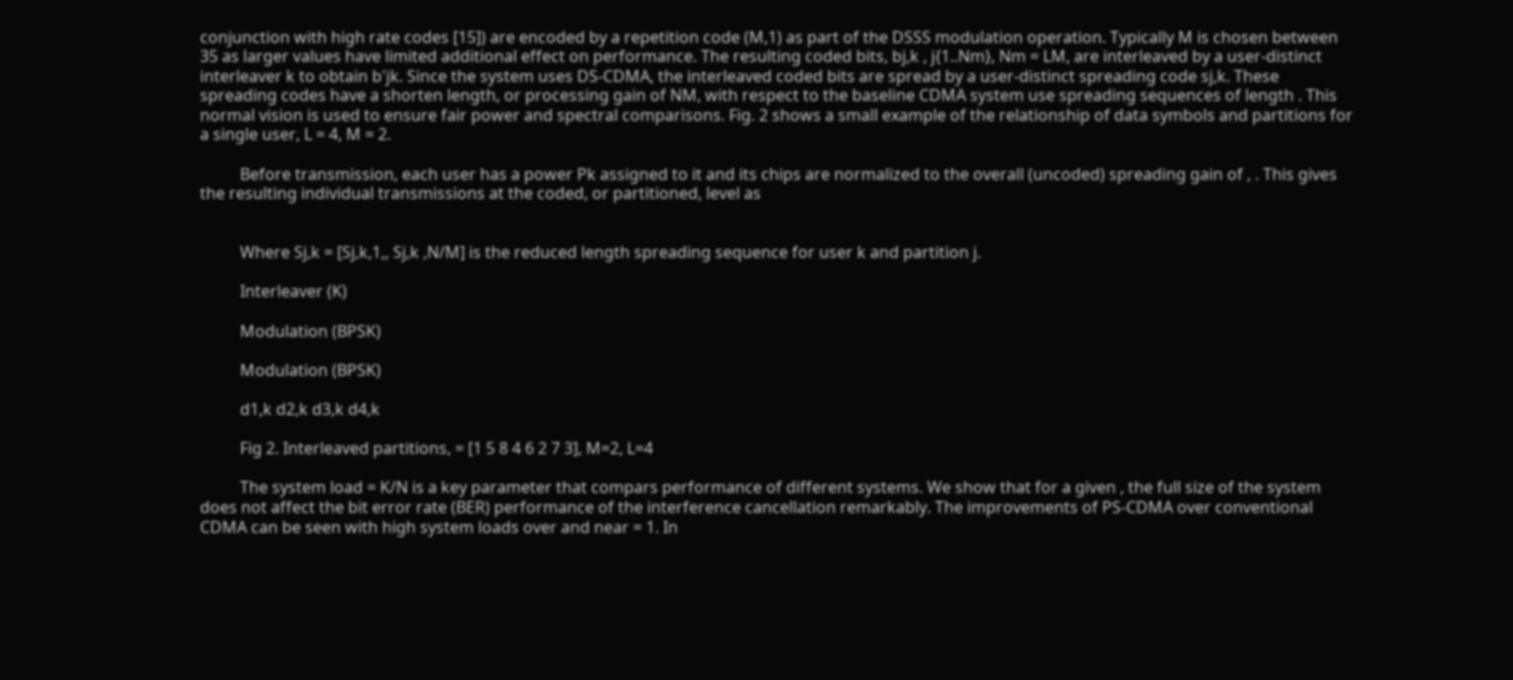conjunction with high rate codes [15]) are encoded by a repetition code (M,1) as part of the DSSS modulation operation. Typically M is chosen between 35 as larger values have limited additional effect on performance. The resulting coded bits, bj,k , j{1..Nm}, Nm = LM, are interleaved by a user-distinct interleaver k to obtain b'jk. Since the system uses DS-CDMA, the interleaved coded bits are spread by a user-distinct spreading code sj,k. These spreading codes have a shorten length, or processing gain of NM, with respect to the baseline CDMA system use spreading sequences of length . This normal vision is used to ensure fair power and spectral comparisons. Fig. 2 shows a small example of the relationship of data symbols and partitions for a single user, L = 4, M = 2.

          Before transmission, each user has a power Pk assigned to it and its chips are normalized to the overall (uncoded) spreading gain of , . This gives the resulting individual transmissions at the coded, or partitioned, level as


          Where Sj,k = [Sj,k,1,, Sj,k ,N/M] is the reduced length spreading sequence for user k and partition j.

          Interleaver (K)

          Modulation (BPSK)

          Modulation (BPSK)

          d1,k d2,k d3,k d4,k

          Fig 2. Interleaved partitions, = [1 5 8 4 6 2 7 3], M=2, L=4

          The system load = K/N is a key parameter that compars performance of different systems. We show that for a given , the full size of the system does not affect the bit error rate (BER) performance of the interference cancellation remarkably. The improvements of PS-CDMA over conventional CDMA can be seen with high system loads over and near = 1. In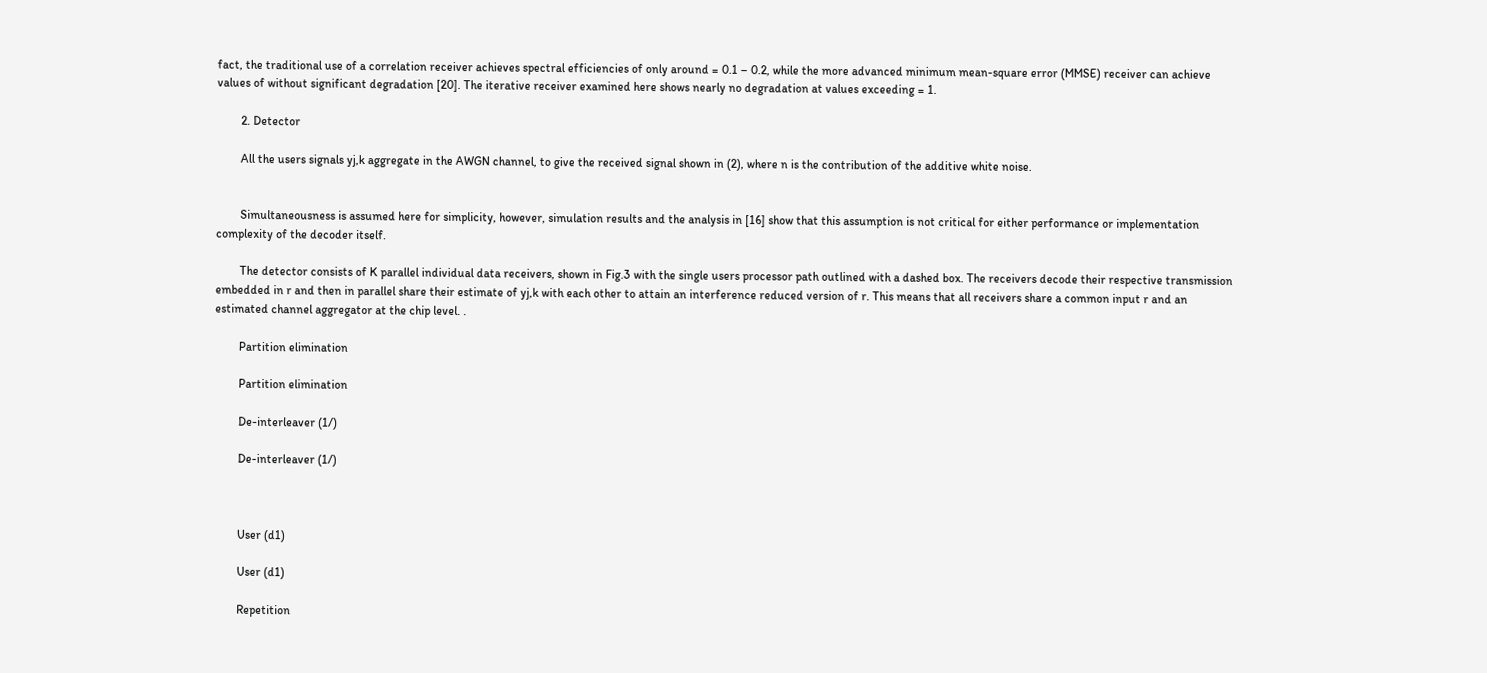fact, the traditional use of a correlation receiver achieves spectral efficiencies of only around = 0.1 – 0.2, while the more advanced minimum mean-square error (MMSE) receiver can achieve values of without significant degradation [20]. The iterative receiver examined here shows nearly no degradation at values exceeding = 1.

        2. Detector

        All the users signals yj,k aggregate in the AWGN channel, to give the received signal shown in (2), where n is the contribution of the additive white noise.


        Simultaneousness is assumed here for simplicity, however, simulation results and the analysis in [16] show that this assumption is not critical for either performance or implementation complexity of the decoder itself.

        The detector consists of K parallel individual data receivers, shown in Fig.3 with the single users processor path outlined with a dashed box. The receivers decode their respective transmission embedded in r and then in parallel share their estimate of yj,k with each other to attain an interference reduced version of r. This means that all receivers share a common input r and an estimated channel aggregator at the chip level. .

        Partition elimination

        Partition elimination

        De-interleaver (1/)

        De-interleaver (1/)



        User (d1)

        User (d1)

        Repetition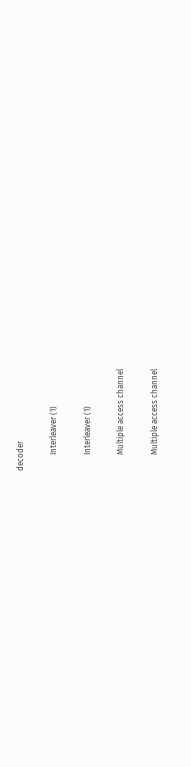decoder

        Interleaver (1)

        Interleaver (1)

        Multiple access channel

        Multiple access channel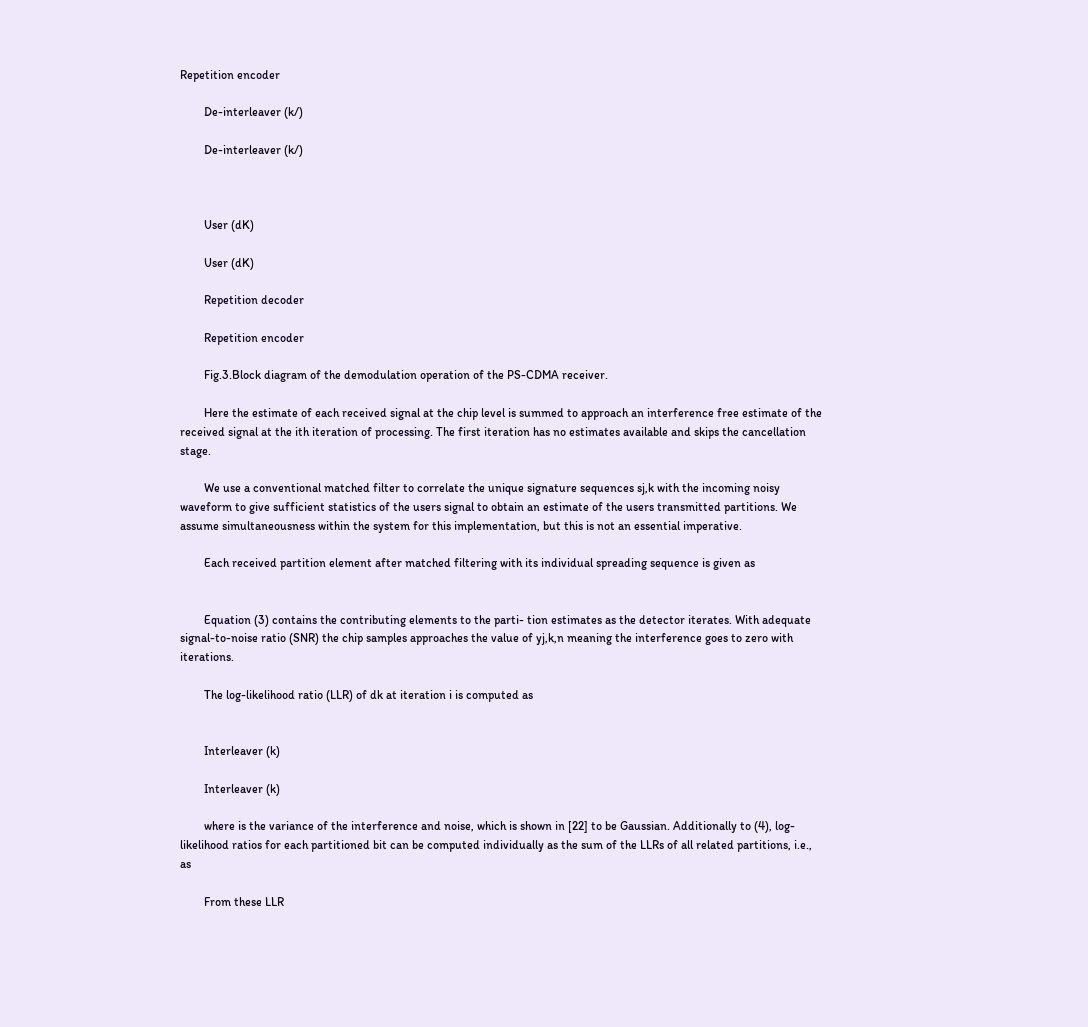Repetition encoder

        De-interleaver (k/)

        De-interleaver (k/)



        User (dK)

        User (dK)

        Repetition decoder

        Repetition encoder

        Fig.3.Block diagram of the demodulation operation of the PS-CDMA receiver.

        Here the estimate of each received signal at the chip level is summed to approach an interference free estimate of the received signal at the ith iteration of processing. The first iteration has no estimates available and skips the cancellation stage.

        We use a conventional matched filter to correlate the unique signature sequences sj,k with the incoming noisy waveform to give sufficient statistics of the users signal to obtain an estimate of the users transmitted partitions. We assume simultaneousness within the system for this implementation, but this is not an essential imperative.

        Each received partition element after matched filtering with its individual spreading sequence is given as


        Equation (3) contains the contributing elements to the parti- tion estimates as the detector iterates. With adequate signal-to-noise ratio (SNR) the chip samples approaches the value of yj,k,n meaning the interference goes to zero with iterations.

        The log-likelihood ratio (LLR) of dk at iteration i is computed as


        Interleaver (k)

        Interleaver (k)

        where is the variance of the interference and noise, which is shown in [22] to be Gaussian. Additionally to (4), log-likelihood ratios for each partitioned bit can be computed individually as the sum of the LLRs of all related partitions, i.e., as

        From these LLR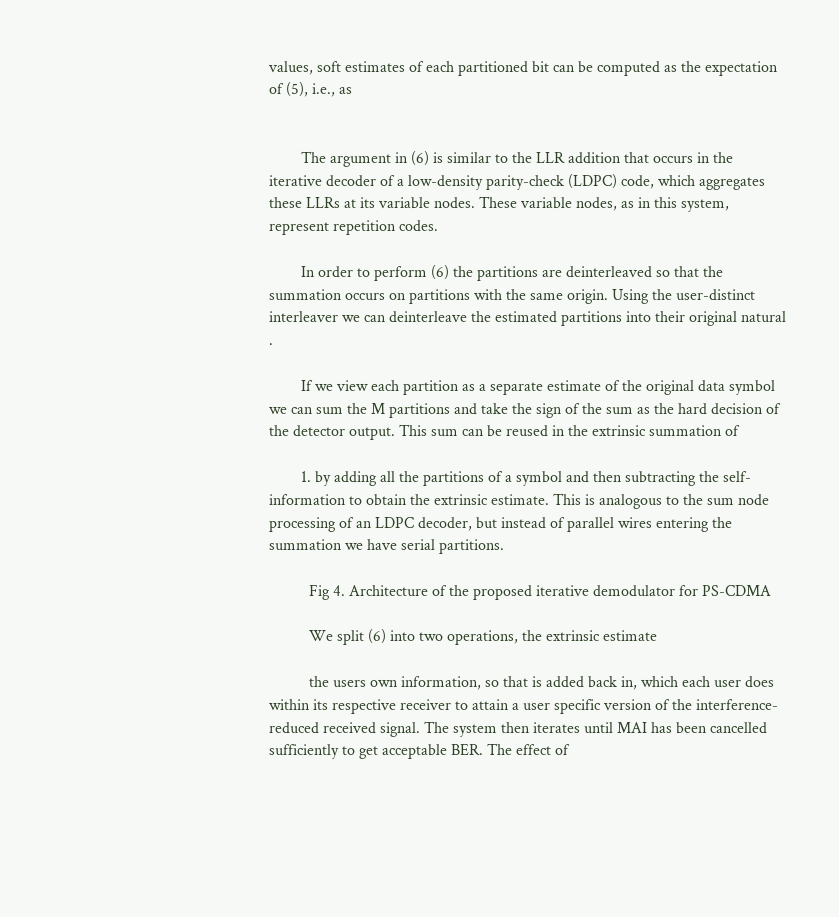values, soft estimates of each partitioned bit can be computed as the expectation of (5), i.e., as


        The argument in (6) is similar to the LLR addition that occurs in the iterative decoder of a low-density parity-check (LDPC) code, which aggregates these LLRs at its variable nodes. These variable nodes, as in this system, represent repetition codes.

        In order to perform (6) the partitions are deinterleaved so that the summation occurs on partitions with the same origin. Using the user-distinct interleaver we can deinterleave the estimated partitions into their original natural .

        If we view each partition as a separate estimate of the original data symbol we can sum the M partitions and take the sign of the sum as the hard decision of the detector output. This sum can be reused in the extrinsic summation of

        1. by adding all the partitions of a symbol and then subtracting the self-information to obtain the extrinsic estimate. This is analogous to the sum node processing of an LDPC decoder, but instead of parallel wires entering the summation we have serial partitions.

          Fig 4. Architecture of the proposed iterative demodulator for PS-CDMA

          We split (6) into two operations, the extrinsic estimate

          the users own information, so that is added back in, which each user does within its respective receiver to attain a user specific version of the interference-reduced received signal. The system then iterates until MAI has been cancelled sufficiently to get acceptable BER. The effect of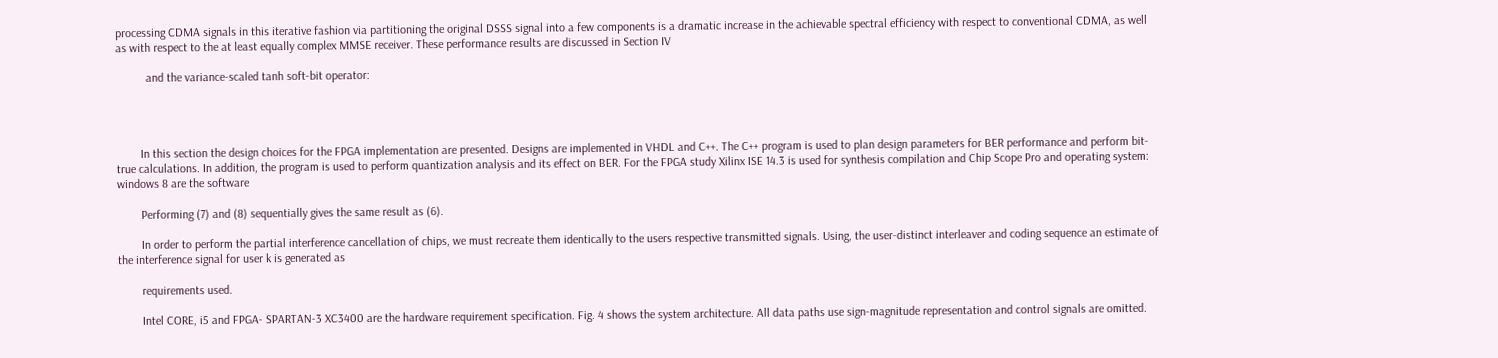processing CDMA signals in this iterative fashion via partitioning the original DSSS signal into a few components is a dramatic increase in the achievable spectral efficiency with respect to conventional CDMA, as well as with respect to the at least equally complex MMSE receiver. These performance results are discussed in Section IV

          and the variance-scaled tanh soft-bit operator:




        In this section the design choices for the FPGA implementation are presented. Designs are implemented in VHDL and C++. The C++ program is used to plan design parameters for BER performance and perform bit-true calculations. In addition, the program is used to perform quantization analysis and its effect on BER. For the FPGA study Xilinx ISE 14.3 is used for synthesis compilation and Chip Scope Pro and operating system: windows 8 are the software

        Performing (7) and (8) sequentially gives the same result as (6).

        In order to perform the partial interference cancellation of chips, we must recreate them identically to the users respective transmitted signals. Using, the user-distinct interleaver and coding sequence an estimate of the interference signal for user k is generated as

        requirements used.

        Intel CORE, i5 and FPGA- SPARTAN-3 XC3400 are the hardware requirement specification. Fig. 4 shows the system architecture. All data paths use sign-magnitude representation and control signals are omitted.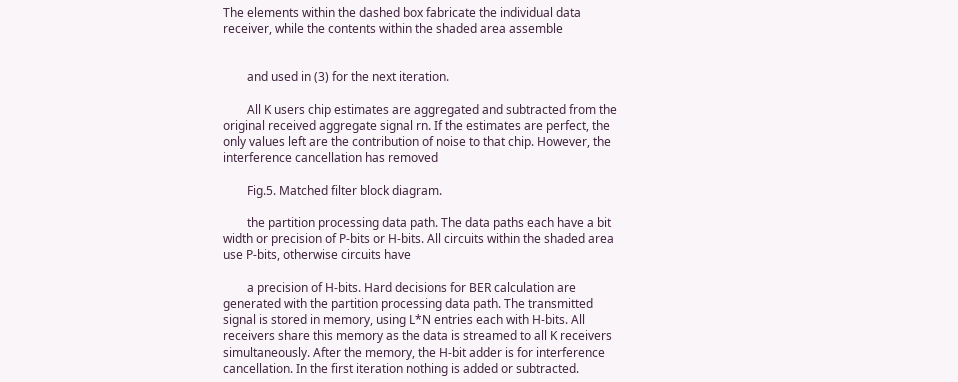The elements within the dashed box fabricate the individual data receiver, while the contents within the shaded area assemble


        and used in (3) for the next iteration.

        All K users chip estimates are aggregated and subtracted from the original received aggregate signal rn. If the estimates are perfect, the only values left are the contribution of noise to that chip. However, the interference cancellation has removed

        Fig.5. Matched filter block diagram.

        the partition processing data path. The data paths each have a bit width or precision of P-bits or H-bits. All circuits within the shaded area use P-bits, otherwise circuits have

        a precision of H-bits. Hard decisions for BER calculation are generated with the partition processing data path. The transmitted signal is stored in memory, using L*N entries each with H-bits. All receivers share this memory as the data is streamed to all K receivers simultaneously. After the memory, the H-bit adder is for interference cancellation. In the first iteration nothing is added or subtracted.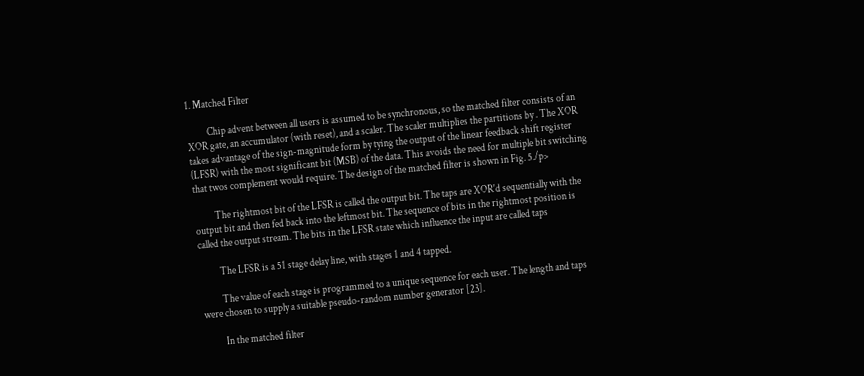1. Matched Filter

          Chip advent between all users is assumed to be synchronous, so the matched filter consists of an XOR gate, an accumulator (with reset), and a scaler. The scaler multiplies the partitions by . The XOR takes advantage of the sign-magnitude form by tying the output of the linear feedback shift register (LFSR) with the most significant bit (MSB) of the data. This avoids the need for multiple bit switching that twos complement would require. The design of the matched filter is shown in Fig. 5./p>

          The rightmost bit of the LFSR is called the output bit. The taps are XOR'd sequentially with the output bit and then fed back into the leftmost bit. The sequence of bits in the rightmost position is called the output stream. The bits in the LFSR state which influence the input are called taps

          The LFSR is a 51 stage delay line, with stages 1 and 4 tapped.

          The value of each stage is programmed to a unique sequence for each user. The length and taps were chosen to supply a suitable pseudo-random number generator [23].

          In the matched filter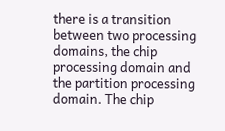there is a transition between two processing domains, the chip processing domain and the partition processing domain. The chip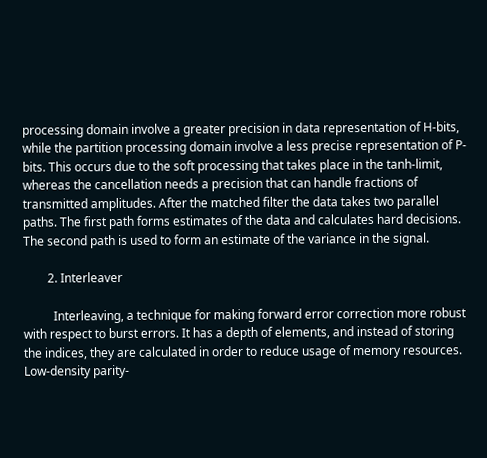processing domain involve a greater precision in data representation of H-bits, while the partition processing domain involve a less precise representation of P-bits. This occurs due to the soft processing that takes place in the tanh-limit, whereas the cancellation needs a precision that can handle fractions of transmitted amplitudes. After the matched filter the data takes two parallel paths. The first path forms estimates of the data and calculates hard decisions. The second path is used to form an estimate of the variance in the signal.

        2. Interleaver

          Interleaving, a technique for making forward error correction more robust with respect to burst errors. It has a depth of elements, and instead of storing the indices, they are calculated in order to reduce usage of memory resources. Low-density parity-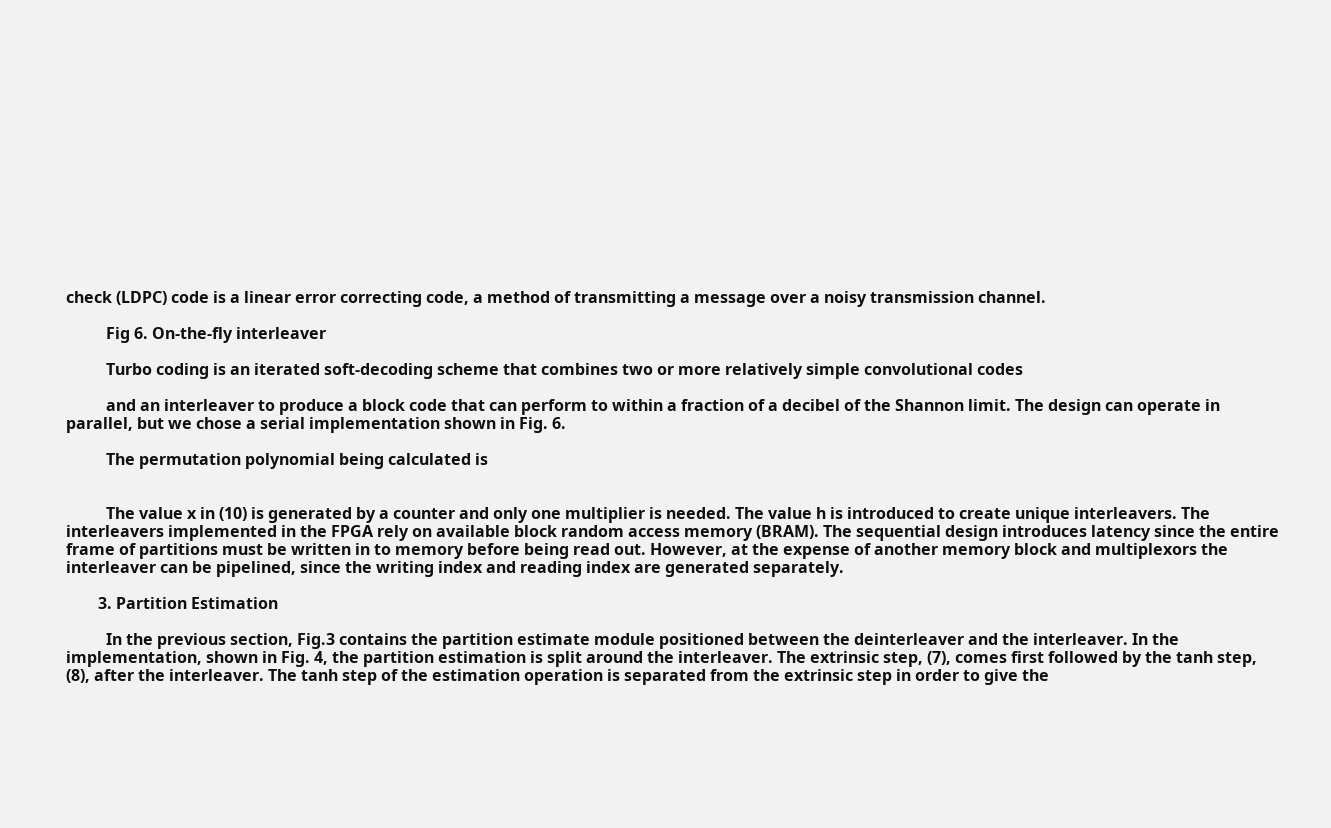check (LDPC) code is a linear error correcting code, a method of transmitting a message over a noisy transmission channel.

          Fig 6. On-the-fly interleaver

          Turbo coding is an iterated soft-decoding scheme that combines two or more relatively simple convolutional codes

          and an interleaver to produce a block code that can perform to within a fraction of a decibel of the Shannon limit. The design can operate in parallel, but we chose a serial implementation shown in Fig. 6.

          The permutation polynomial being calculated is


          The value x in (10) is generated by a counter and only one multiplier is needed. The value h is introduced to create unique interleavers. The interleavers implemented in the FPGA rely on available block random access memory (BRAM). The sequential design introduces latency since the entire frame of partitions must be written in to memory before being read out. However, at the expense of another memory block and multiplexors the interleaver can be pipelined, since the writing index and reading index are generated separately.

        3. Partition Estimation

          In the previous section, Fig.3 contains the partition estimate module positioned between the deinterleaver and the interleaver. In the implementation, shown in Fig. 4, the partition estimation is split around the interleaver. The extrinsic step, (7), comes first followed by the tanh step, (8), after the interleaver. The tanh step of the estimation operation is separated from the extrinsic step in order to give the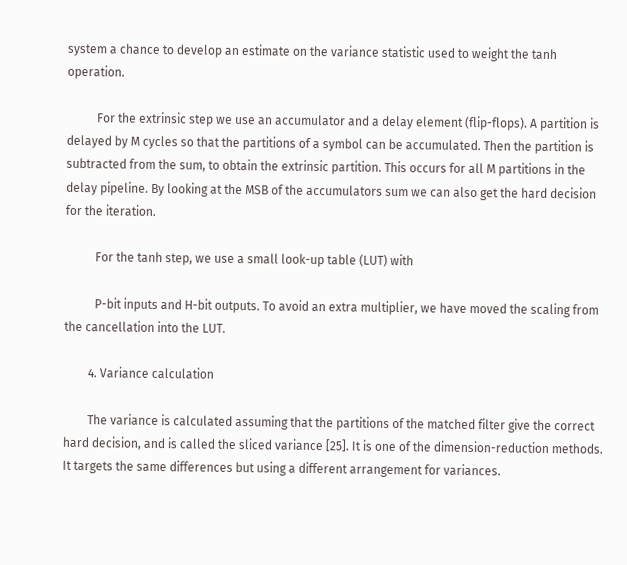system a chance to develop an estimate on the variance statistic used to weight the tanh operation.

          For the extrinsic step we use an accumulator and a delay element (flip-flops). A partition is delayed by M cycles so that the partitions of a symbol can be accumulated. Then the partition is subtracted from the sum, to obtain the extrinsic partition. This occurs for all M partitions in the delay pipeline. By looking at the MSB of the accumulators sum we can also get the hard decision for the iteration.

          For the tanh step, we use a small look-up table (LUT) with

          P-bit inputs and H-bit outputs. To avoid an extra multiplier, we have moved the scaling from the cancellation into the LUT.

        4. Variance calculation

        The variance is calculated assuming that the partitions of the matched filter give the correct hard decision, and is called the sliced variance [25]. It is one of the dimension-reduction methods. It targets the same differences but using a different arrangement for variances.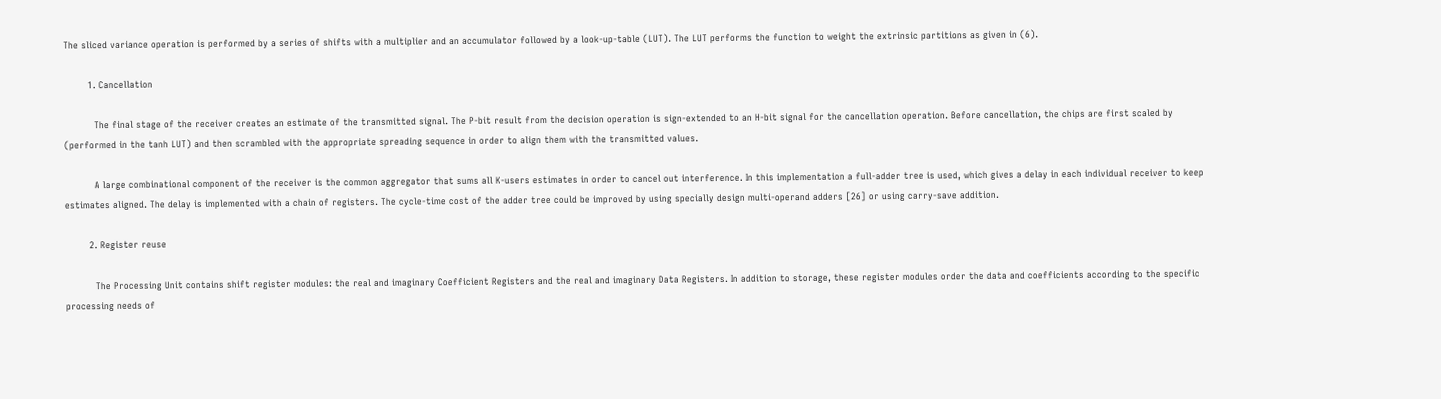The sliced variance operation is performed by a series of shifts with a multiplier and an accumulator followed by a look-up-table (LUT). The LUT performs the function to weight the extrinsic partitions as given in (6).

        1. Cancellation

          The final stage of the receiver creates an estimate of the transmitted signal. The P-bit result from the decision operation is sign-extended to an H-bit signal for the cancellation operation. Before cancellation, the chips are first scaled by (performed in the tanh LUT) and then scrambled with the appropriate spreading sequence in order to align them with the transmitted values.

          A large combinational component of the receiver is the common aggregator that sums all K-users estimates in order to cancel out interference. In this implementation a full-adder tree is used, which gives a delay in each individual receiver to keep estimates aligned. The delay is implemented with a chain of registers. The cycle-time cost of the adder tree could be improved by using specially design multi-operand adders [26] or using carry-save addition.

        2. Register reuse

          The Processing Unit contains shift register modules: the real and imaginary Coefficient Registers and the real and imaginary Data Registers. In addition to storage, these register modules order the data and coefficients according to the specific processing needs of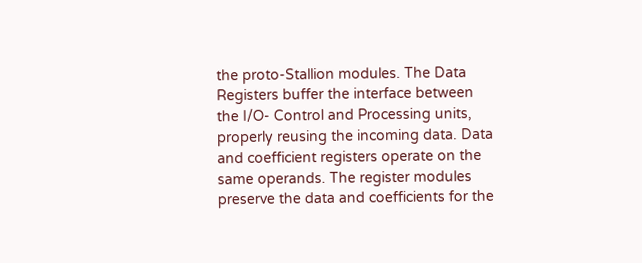the proto-Stallion modules. The Data Registers buffer the interface between the I/O- Control and Processing units, properly reusing the incoming data. Data and coefficient registers operate on the same operands. The register modules preserve the data and coefficients for the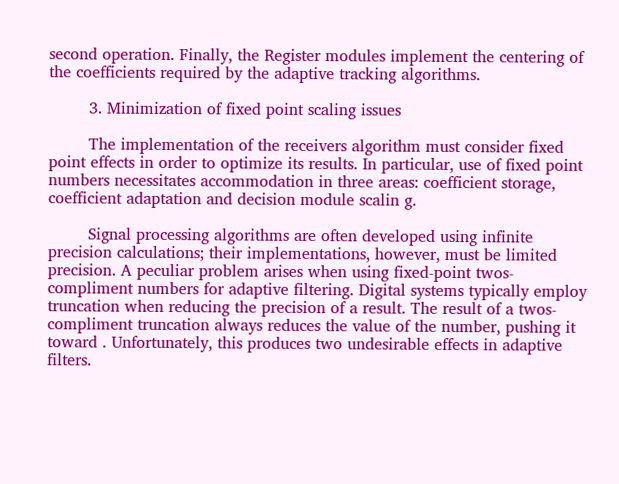second operation. Finally, the Register modules implement the centering of the coefficients required by the adaptive tracking algorithms.

        3. Minimization of fixed point scaling issues

        The implementation of the receivers algorithm must consider fixed point effects in order to optimize its results. In particular, use of fixed point numbers necessitates accommodation in three areas: coefficient storage, coefficient adaptation and decision module scalin g.

        Signal processing algorithms are often developed using infinite precision calculations; their implementations, however, must be limited precision. A peculiar problem arises when using fixed-point twos-compliment numbers for adaptive filtering. Digital systems typically employ truncation when reducing the precision of a result. The result of a twos-compliment truncation always reduces the value of the number, pushing it toward . Unfortunately, this produces two undesirable effects in adaptive filters.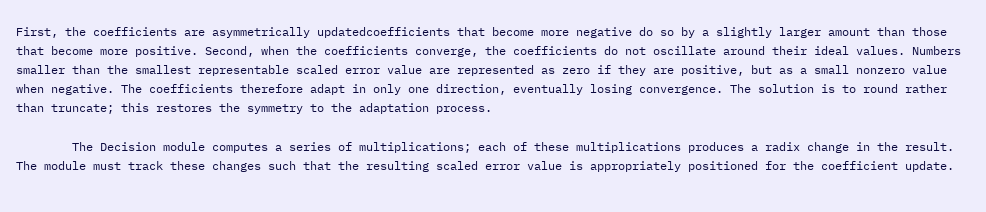First, the coefficients are asymmetrically updatedcoefficients that become more negative do so by a slightly larger amount than those that become more positive. Second, when the coefficients converge, the coefficients do not oscillate around their ideal values. Numbers smaller than the smallest representable scaled error value are represented as zero if they are positive, but as a small nonzero value when negative. The coefficients therefore adapt in only one direction, eventually losing convergence. The solution is to round rather than truncate; this restores the symmetry to the adaptation process.

        The Decision module computes a series of multiplications; each of these multiplications produces a radix change in the result. The module must track these changes such that the resulting scaled error value is appropriately positioned for the coefficient update.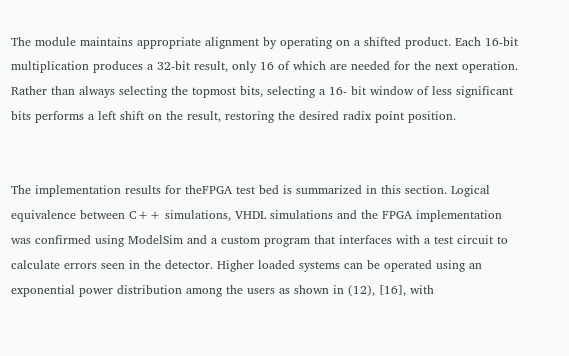The module maintains appropriate alignment by operating on a shifted product. Each 16-bit multiplication produces a 32-bit result, only 16 of which are needed for the next operation. Rather than always selecting the topmost bits, selecting a 16- bit window of less significant bits performs a left shift on the result, restoring the desired radix point position.


The implementation results for theFPGA test bed is summarized in this section. Logical equivalence between C++ simulations, VHDL simulations and the FPGA implementation was confirmed using ModelSim and a custom program that interfaces with a test circuit to calculate errors seen in the detector. Higher loaded systems can be operated using an exponential power distribution among the users as shown in (12), [16], with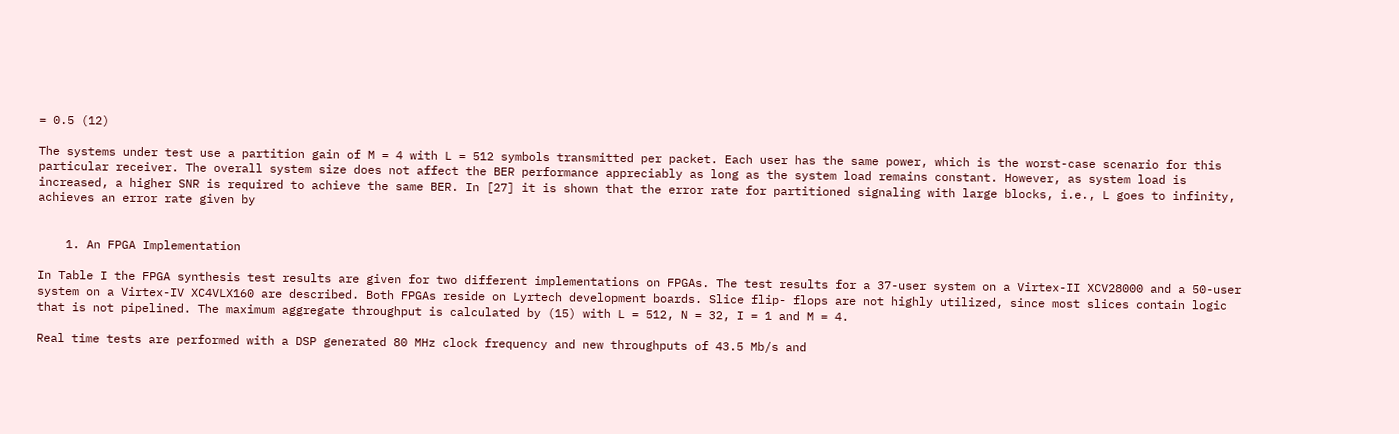= 0.5 (12)

The systems under test use a partition gain of M = 4 with L = 512 symbols transmitted per packet. Each user has the same power, which is the worst-case scenario for this particular receiver. The overall system size does not affect the BER performance appreciably as long as the system load remains constant. However, as system load is increased, a higher SNR is required to achieve the same BER. In [27] it is shown that the error rate for partitioned signaling with large blocks, i.e., L goes to infinity, achieves an error rate given by


    1. An FPGA Implementation

In Table I the FPGA synthesis test results are given for two different implementations on FPGAs. The test results for a 37-user system on a Virtex-II XCV28000 and a 50-user system on a Virtex-IV XC4VLX160 are described. Both FPGAs reside on Lyrtech development boards. Slice flip- flops are not highly utilized, since most slices contain logic that is not pipelined. The maximum aggregate throughput is calculated by (15) with L = 512, N = 32, I = 1 and M = 4.

Real time tests are performed with a DSP generated 80 MHz clock frequency and new throughputs of 43.5 Mb/s and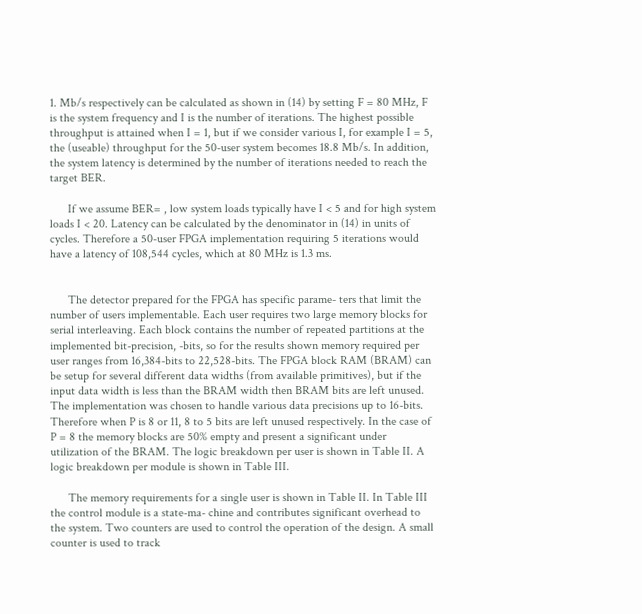1. Mb/s respectively can be calculated as shown in (14) by setting F = 80 MHz, F is the system frequency and I is the number of iterations. The highest possible throughput is attained when I = 1, but if we consider various I, for example I = 5, the (useable) throughput for the 50-user system becomes 18.8 Mb/s. In addition, the system latency is determined by the number of iterations needed to reach the target BER.

      If we assume BER= , low system loads typically have I < 5 and for high system loads I < 20. Latency can be calculated by the denominator in (14) in units of cycles. Therefore a 50-user FPGA implementation requiring 5 iterations would have a latency of 108,544 cycles, which at 80 MHz is 1.3 ms.


      The detector prepared for the FPGA has specific parame- ters that limit the number of users implementable. Each user requires two large memory blocks for serial interleaving. Each block contains the number of repeated partitions at the implemented bit-precision, -bits, so for the results shown memory required per user ranges from 16,384-bits to 22,528-bits. The FPGA block RAM (BRAM) can be setup for several different data widths (from available primitives), but if the input data width is less than the BRAM width then BRAM bits are left unused. The implementation was chosen to handle various data precisions up to 16-bits. Therefore when P is 8 or 11, 8 to 5 bits are left unused respectively. In the case of P = 8 the memory blocks are 50% empty and present a significant under utilization of the BRAM. The logic breakdown per user is shown in Table II. A logic breakdown per module is shown in Table III.

      The memory requirements for a single user is shown in Table II. In Table III the control module is a state-ma- chine and contributes significant overhead to the system. Two counters are used to control the operation of the design. A small counter is used to track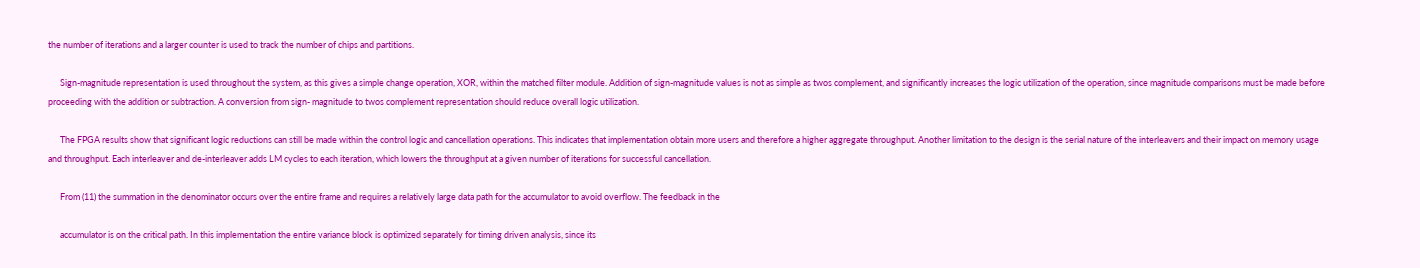the number of iterations and a larger counter is used to track the number of chips and partitions.

      Sign-magnitude representation is used throughout the system, as this gives a simple change operation, XOR, within the matched filter module. Addition of sign-magnitude values is not as simple as twos complement, and significantly increases the logic utilization of the operation, since magnitude comparisons must be made before proceeding with the addition or subtraction. A conversion from sign- magnitude to twos complement representation should reduce overall logic utilization.

      The FPGA results show that significant logic reductions can still be made within the control logic and cancellation operations. This indicates that implementation obtain more users and therefore a higher aggregate throughput. Another limitation to the design is the serial nature of the interleavers and their impact on memory usage and throughput. Each interleaver and de-interleaver adds LM cycles to each iteration, which lowers the throughput at a given number of iterations for successful cancellation.

      From (11) the summation in the denominator occurs over the entire frame and requires a relatively large data path for the accumulator to avoid overflow. The feedback in the

      accumulator is on the critical path. In this implementation the entire variance block is optimized separately for timing driven analysis, since its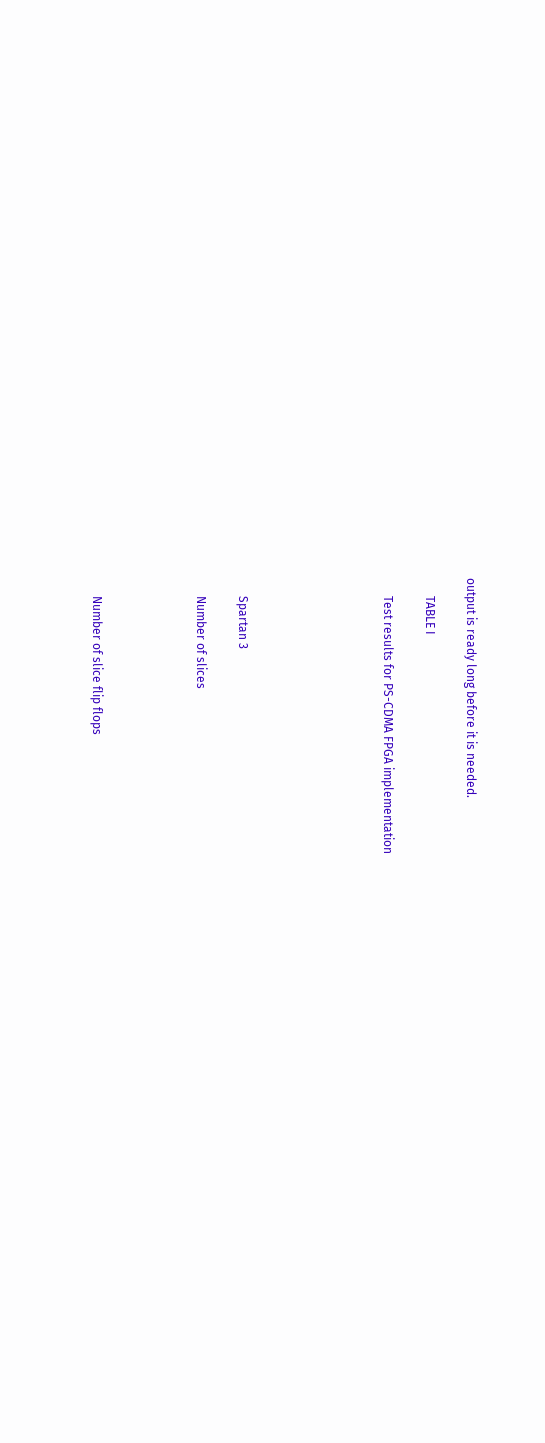output is ready long before it is needed.

      TABLE I

      Test results for PS-CDMA FPGA implementation






      Spartan 3

      Number of slices




      Number of slice flip flops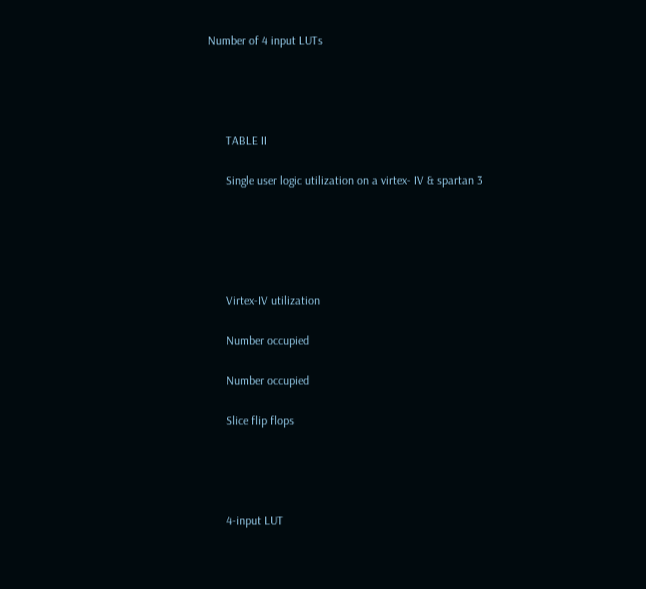Number of 4 input LUTs




      TABLE II

      Single user logic utilization on a virtex- IV & spartan 3





      Virtex-IV utilization

      Number occupied

      Number occupied

      Slice flip flops




      4-input LUT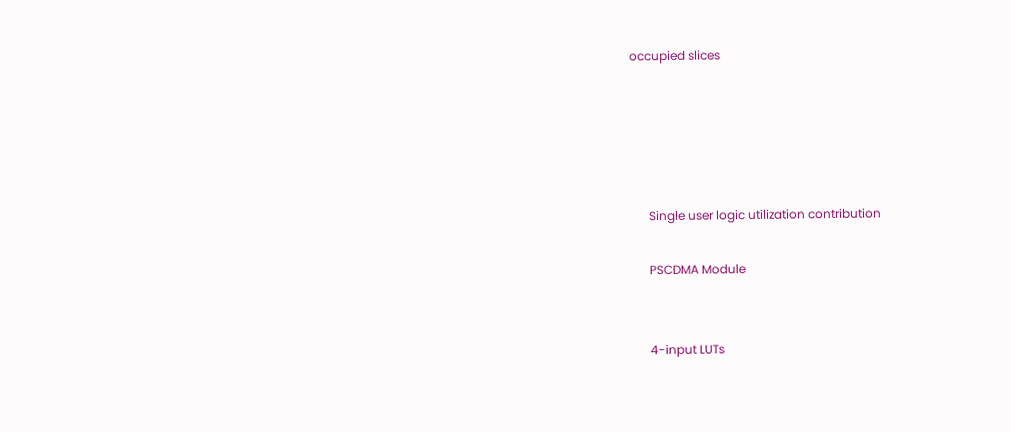occupied slices





      Single user logic utilization contribution

      PSCDMA Module


      4-input LUTs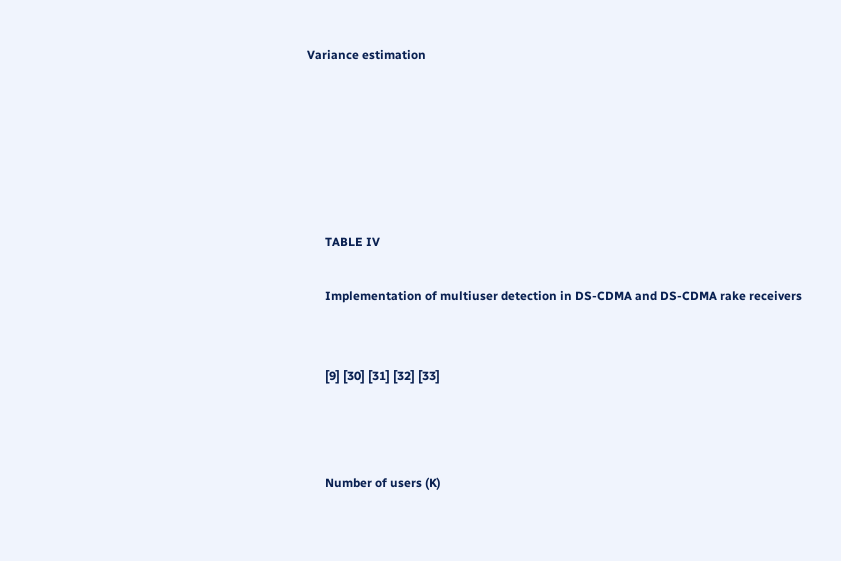Variance estimation






      TABLE IV

      Implementation of multiuser detection in DS-CDMA and DS-CDMA rake receivers


      [9] [30] [31] [32] [33]



      Number of users (K)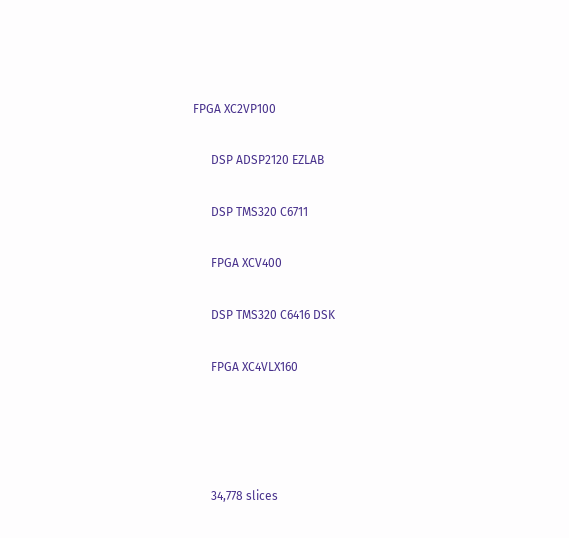FPGA XC2VP100

      DSP ADSP2120 EZLAB

      DSP TMS320 C6711

      FPGA XCV400

      DSP TMS320 C6416 DSK

      FPGA XC4VLX160




      34,778 slices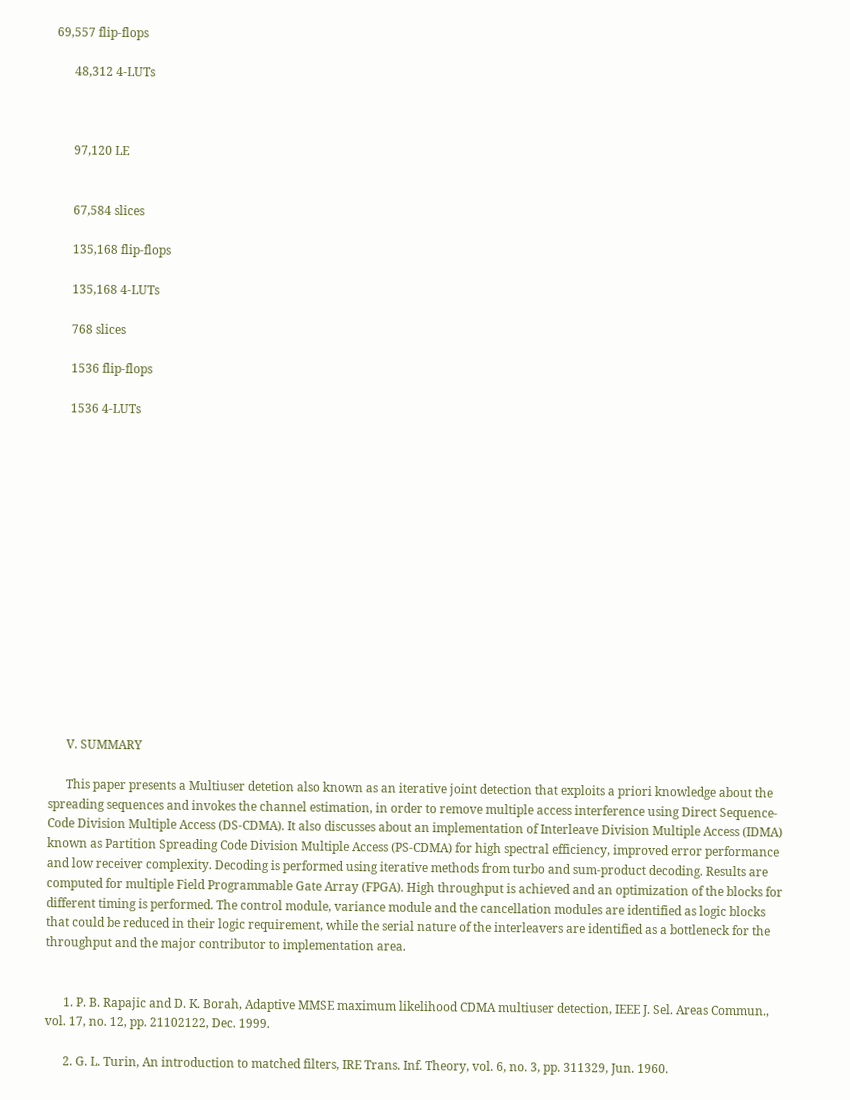69,557 flip-flops

      48,312 4-LUTs



      97,120 LE


      67,584 slices

      135,168 flip-flops

      135,168 4-LUTs

      768 slices

      1536 flip-flops

      1536 4-LUTs
















      V. SUMMARY

      This paper presents a Multiuser detetion also known as an iterative joint detection that exploits a priori knowledge about the spreading sequences and invokes the channel estimation, in order to remove multiple access interference using Direct Sequence- Code Division Multiple Access (DS-CDMA). It also discusses about an implementation of Interleave Division Multiple Access (IDMA) known as Partition Spreading Code Division Multiple Access (PS-CDMA) for high spectral efficiency, improved error performance and low receiver complexity. Decoding is performed using iterative methods from turbo and sum-product decoding. Results are computed for multiple Field Programmable Gate Array (FPGA). High throughput is achieved and an optimization of the blocks for different timing is performed. The control module, variance module and the cancellation modules are identified as logic blocks that could be reduced in their logic requirement, while the serial nature of the interleavers are identified as a bottleneck for the throughput and the major contributor to implementation area.


      1. P. B. Rapajic and D. K. Borah, Adaptive MMSE maximum likelihood CDMA multiuser detection, IEEE J. Sel. Areas Commun., vol. 17, no. 12, pp. 21102122, Dec. 1999.

      2. G. L. Turin, An introduction to matched filters, IRE Trans. Inf. Theory, vol. 6, no. 3, pp. 311329, Jun. 1960.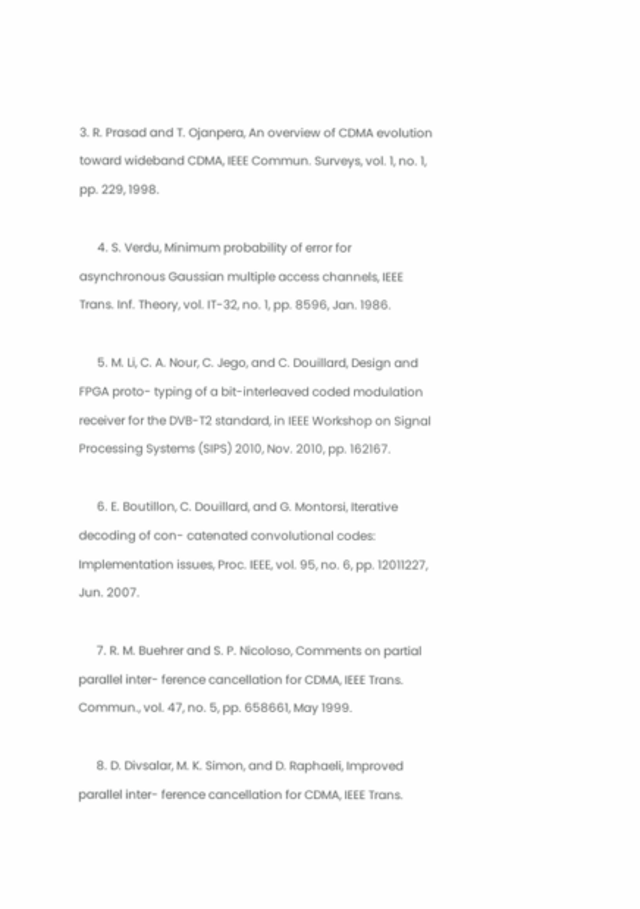3. R. Prasad and T. Ojanpera, An overview of CDMA evolution toward wideband CDMA, IEEE Commun. Surveys, vol. 1, no. 1, pp. 229, 1998.

      4. S. Verdu, Minimum probability of error for asynchronous Gaussian multiple access channels, IEEE Trans. Inf. Theory, vol. IT-32, no. 1, pp. 8596, Jan. 1986.

      5. M. Li, C. A. Nour, C. Jego, and C. Douillard, Design and FPGA proto- typing of a bit-interleaved coded modulation receiver for the DVB-T2 standard, in IEEE Workshop on Signal Processing Systems (SIPS) 2010, Nov. 2010, pp. 162167.

      6. E. Boutillon, C. Douillard, and G. Montorsi, Iterative decoding of con- catenated convolutional codes: Implementation issues, Proc. IEEE, vol. 95, no. 6, pp. 12011227, Jun. 2007.

      7. R. M. Buehrer and S. P. Nicoloso, Comments on partial parallel inter- ference cancellation for CDMA, IEEE Trans. Commun., vol. 47, no. 5, pp. 658661, May 1999.

      8. D. Divsalar, M. K. Simon, and D. Raphaeli, Improved parallel inter- ference cancellation for CDMA, IEEE Trans.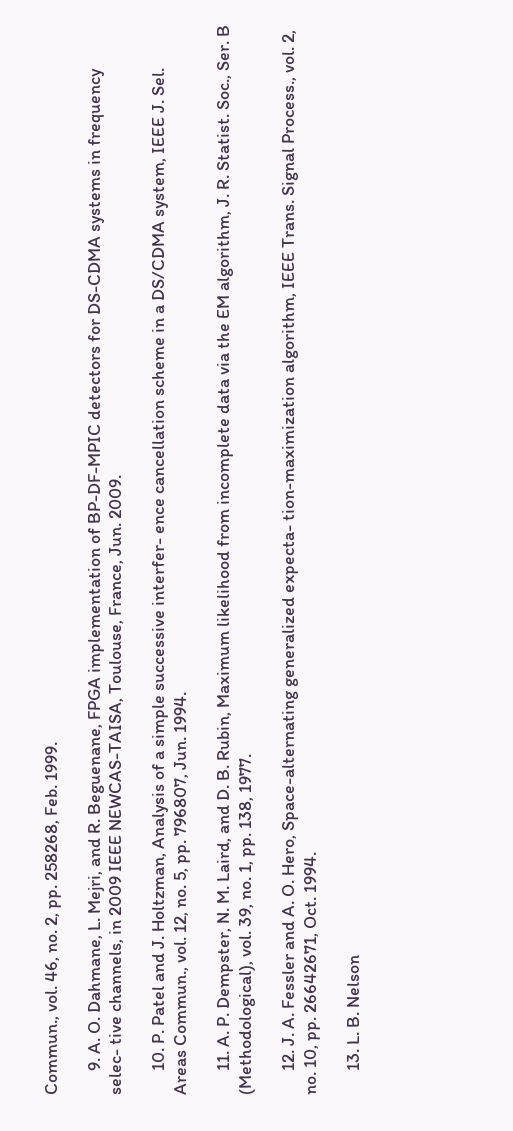Commun., vol. 46, no. 2, pp. 258268, Feb. 1999.

      9. A. O. Dahmane, L. Mejri, and R. Beguenane, FPGA implementation of BP-DF-MPIC detectors for DS-CDMA systems in frequency selec- tive channels, in 2009 IEEE NEWCAS-TAISA, Toulouse, France, Jun. 2009.

      10. P. Patel and J. Holtzman, Analysis of a simple successive interfer- ence cancellation scheme in a DS/CDMA system, IEEE J. Sel. Areas Commun., vol. 12, no. 5, pp. 796807, Jun. 1994.

      11. A. P. Dempster, N. M. Laird, and D. B. Rubin, Maximum likelihood from incomplete data via the EM algorithm, J. R. Statist. Soc., Ser. B (Methodological), vol. 39, no. 1, pp. 138, 1977.

      12. J. A. Fessler and A. O. Hero, Space-alternating generalized expecta- tion-maximization algorithm, IEEE Trans. Signal Process., vol. 2, no. 10, pp. 26642671, Oct. 1994.

      13. L. B. Nelson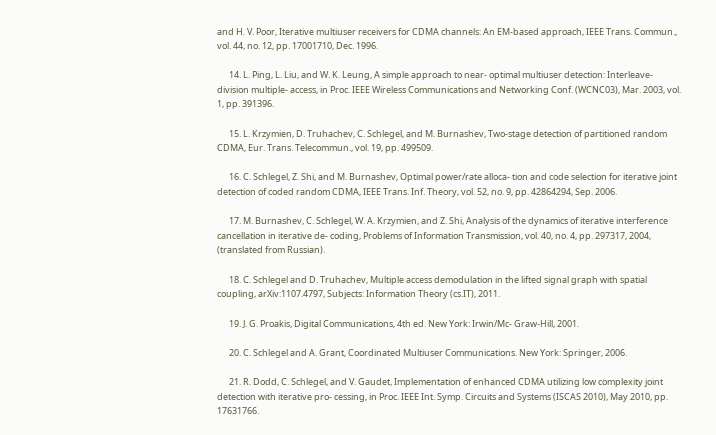and H. V. Poor, Iterative multiuser receivers for CDMA channels: An EM-based approach, IEEE Trans. Commun., vol. 44, no. 12, pp. 17001710, Dec. 1996.

      14. L. Ping, L. Liu, and W. K. Leung, A simple approach to near- optimal multiuser detection: Interleave-division multiple- access, in Proc. IEEE Wireless Communications and Networking Conf. (WCNC03), Mar. 2003, vol. 1, pp. 391396.

      15. L. Krzymien, D. Truhachev, C. Schlegel, and M. Burnashev, Two-stage detection of partitioned random CDMA, Eur. Trans. Telecommun., vol. 19, pp. 499509.

      16. C. Schlegel, Z. Shi, and M. Burnashev, Optimal power/rate alloca- tion and code selection for iterative joint detection of coded random CDMA, IEEE Trans. Inf. Theory, vol. 52, no. 9, pp. 42864294, Sep. 2006.

      17. M. Burnashev, C. Schlegel, W. A. Krzymien, and Z. Shi, Analysis of the dynamics of iterative interference cancellation in iterative de- coding, Problems of Information Transmission, vol. 40, no. 4, pp. 297317, 2004, (translated from Russian).

      18. C. Schlegel and D. Truhachev, Multiple access demodulation in the lifted signal graph with spatial coupling, arXiv:1107.4797, Subjects: Information Theory (cs.IT), 2011.

      19. J. G. Proakis, Digital Communications, 4th ed. New York: Irwin/Mc- Graw-Hill, 2001.

      20. C. Schlegel and A. Grant, Coordinated Multiuser Communications. New York: Springer, 2006.

      21. R. Dodd, C. Schlegel, and V. Gaudet, Implementation of enhanced CDMA utilizing low complexity joint detection with iterative pro- cessing, in Proc. IEEE Int. Symp. Circuits and Systems (ISCAS 2010), May 2010, pp. 17631766.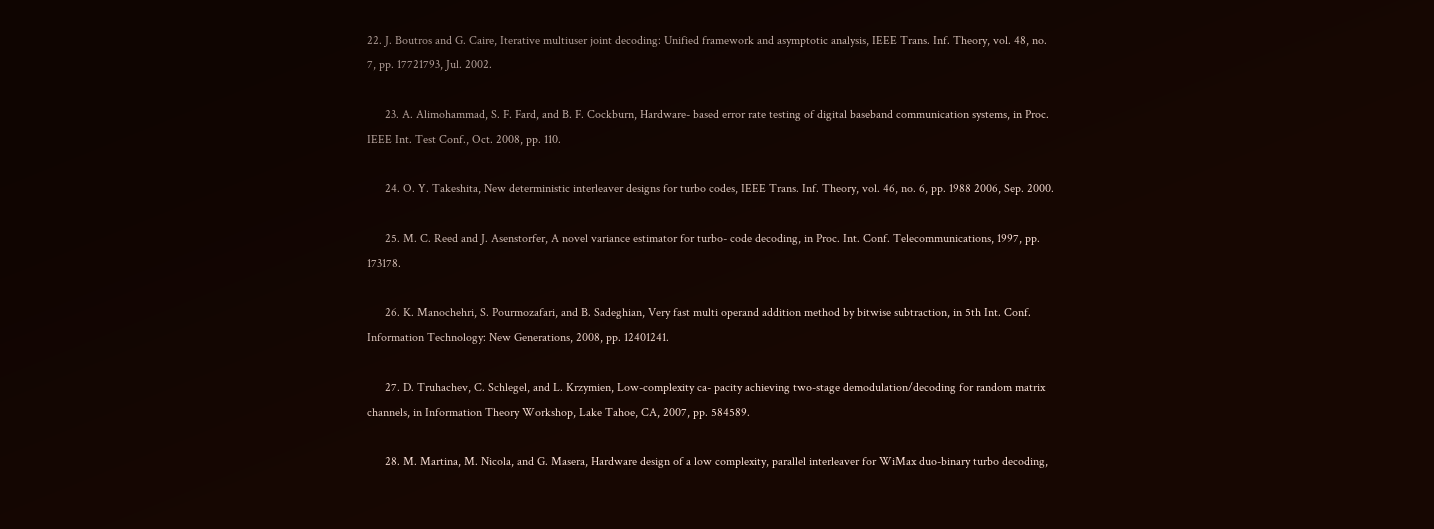22. J. Boutros and G. Caire, Iterative multiuser joint decoding: Unified framework and asymptotic analysis, IEEE Trans. Inf. Theory, vol. 48, no. 7, pp. 17721793, Jul. 2002.

      23. A. Alimohammad, S. F. Fard, and B. F. Cockburn, Hardware- based error rate testing of digital baseband communication systems, in Proc. IEEE Int. Test Conf., Oct. 2008, pp. 110.

      24. O. Y. Takeshita, New deterministic interleaver designs for turbo codes, IEEE Trans. Inf. Theory, vol. 46, no. 6, pp. 1988 2006, Sep. 2000.

      25. M. C. Reed and J. Asenstorfer, A novel variance estimator for turbo- code decoding, in Proc. Int. Conf. Telecommunications, 1997, pp. 173178.

      26. K. Manochehri, S. Pourmozafari, and B. Sadeghian, Very fast multi operand addition method by bitwise subtraction, in 5th Int. Conf. Information Technology: New Generations, 2008, pp. 12401241.

      27. D. Truhachev, C. Schlegel, and L. Krzymien, Low-complexity ca- pacity achieving two-stage demodulation/decoding for random matrix channels, in Information Theory Workshop, Lake Tahoe, CA, 2007, pp. 584589.

      28. M. Martina, M. Nicola, and G. Masera, Hardware design of a low complexity, parallel interleaver for WiMax duo-binary turbo decoding,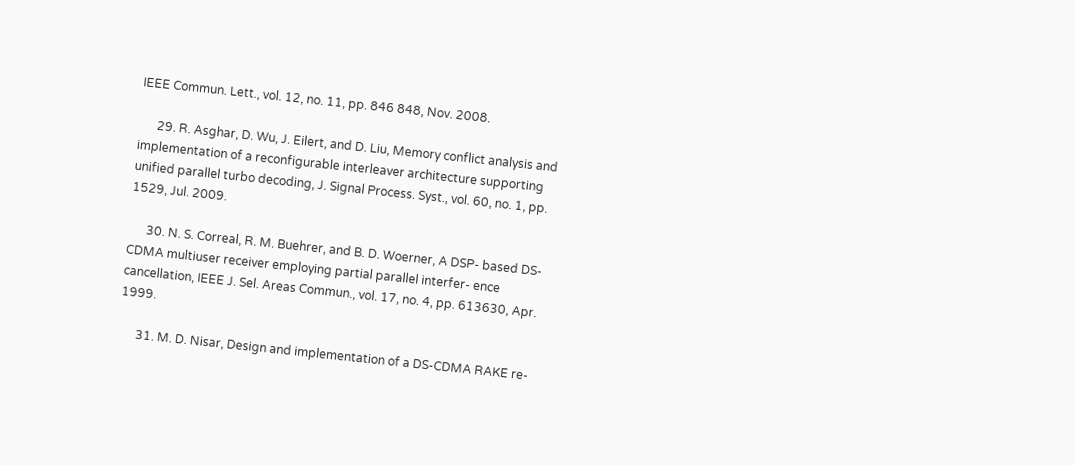IEEE Commun. Lett., vol. 12, no. 11, pp. 846 848, Nov. 2008.

      29. R. Asghar, D. Wu, J. Eilert, and D. Liu, Memory conflict analysis and implementation of a reconfigurable interleaver architecture supporting unified parallel turbo decoding, J. Signal Process. Syst., vol. 60, no. 1, pp. 1529, Jul. 2009.

      30. N. S. Correal, R. M. Buehrer, and B. D. Woerner, A DSP- based DS-CDMA multiuser receiver employing partial parallel interfer- ence cancellation, IEEE J. Sel. Areas Commun., vol. 17, no. 4, pp. 613630, Apr. 1999.

      31. M. D. Nisar, Design and implementation of a DS-CDMA RAKE re-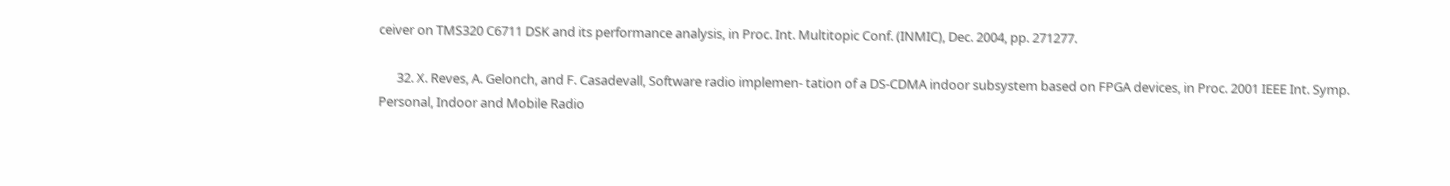ceiver on TMS320 C6711 DSK and its performance analysis, in Proc. Int. Multitopic Conf. (INMIC), Dec. 2004, pp. 271277.

      32. X. Reves, A. Gelonch, and F. Casadevall, Software radio implemen- tation of a DS-CDMA indoor subsystem based on FPGA devices, in Proc. 2001 IEEE Int. Symp. Personal, Indoor and Mobile Radio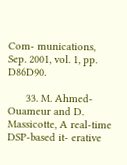Com- munications, Sep. 2001, vol. 1, pp. D86D90.

      33. M. Ahmed-Ouameur and D. Massicotte, A real-time DSP-based it- erative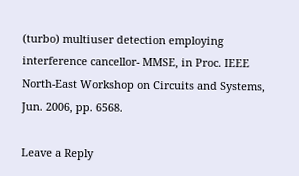(turbo) multiuser detection employing interference cancellor- MMSE, in Proc. IEEE North-East Workshop on Circuits and Systems, Jun. 2006, pp. 6568.

Leave a Reply